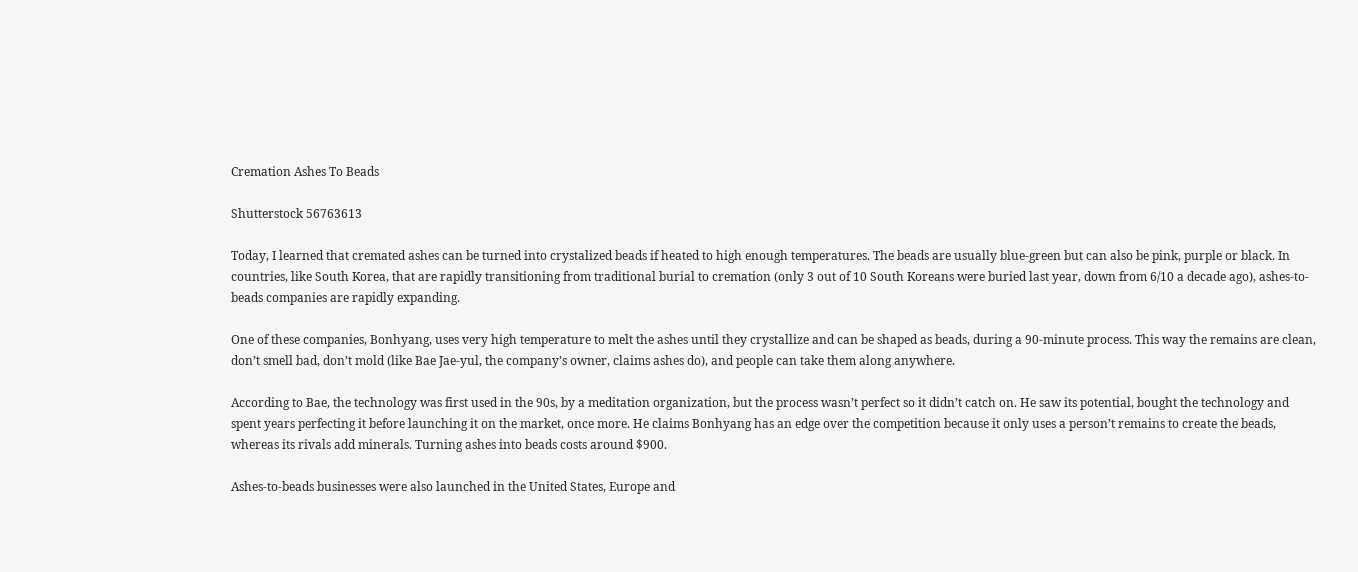Cremation Ashes To Beads

Shutterstock 56763613

Today, I learned that cremated ashes can be turned into crystalized beads if heated to high enough temperatures. The beads are usually blue-green but can also be pink, purple or black. In countries, like South Korea, that are rapidly transitioning from traditional burial to cremation (only 3 out of 10 South Koreans were buried last year, down from 6/10 a decade ago), ashes-to-beads companies are rapidly expanding.

One of these companies, Bonhyang, uses very high temperature to melt the ashes until they crystallize and can be shaped as beads, during a 90-minute process. This way the remains are clean, don’t smell bad, don’t mold (like Bae Jae-yul, the company’s owner, claims ashes do), and people can take them along anywhere.

According to Bae, the technology was first used in the 90s, by a meditation organization, but the process wasn’t perfect so it didn’t catch on. He saw its potential, bought the technology and spent years perfecting it before launching it on the market, once more. He claims Bonhyang has an edge over the competition because it only uses a person’t remains to create the beads, whereas its rivals add minerals. Turning ashes into beads costs around $900.

Ashes-to-beads businesses were also launched in the United States, Europe and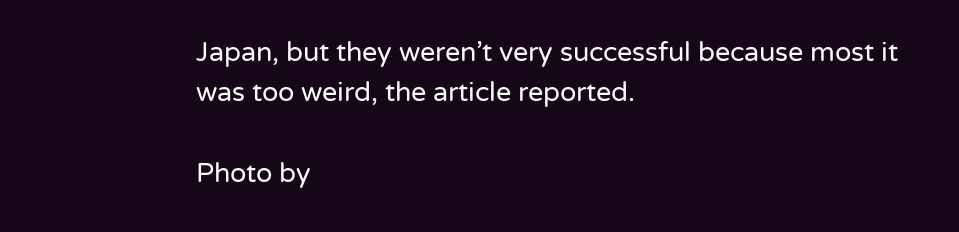Japan, but they weren’t very successful because most it was too weird, the article reported.

Photo by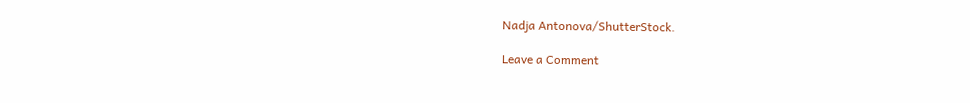Nadja Antonova/ShutterStock.

Leave a Comment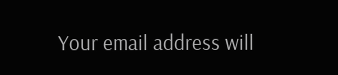Your email address will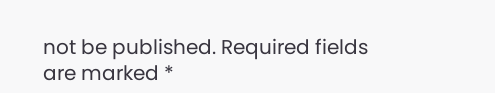not be published. Required fields are marked *